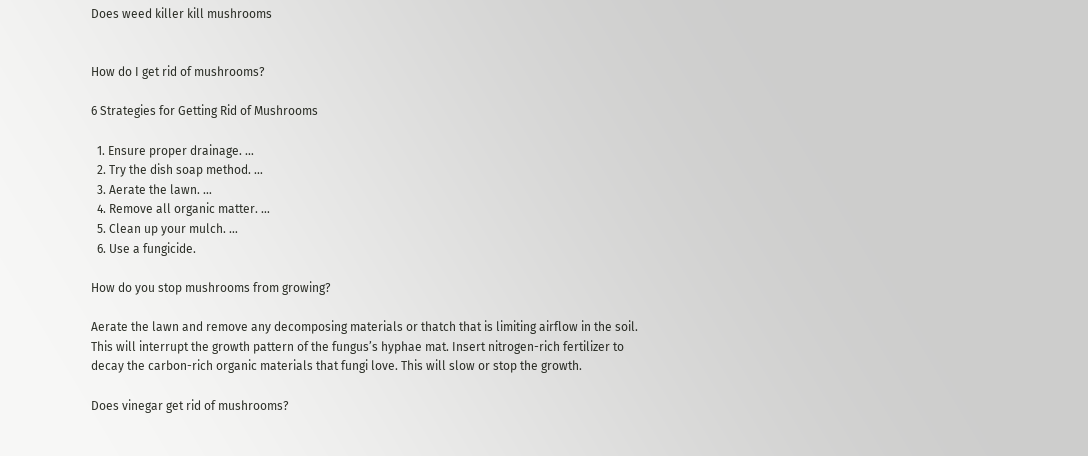Does weed killer kill mushrooms


How do I get rid of mushrooms?

6 Strategies for Getting Rid of Mushrooms

  1. Ensure proper drainage. …
  2. Try the dish soap method. …
  3. Aerate the lawn. …
  4. Remove all organic matter. …
  5. Clean up your mulch. …
  6. Use a fungicide.

How do you stop mushrooms from growing?

Aerate the lawn and remove any decomposing materials or thatch that is limiting airflow in the soil. This will interrupt the growth pattern of the fungus’s hyphae mat. Insert nitrogen-rich fertilizer to decay the carbon-rich organic materials that fungi love. This will slow or stop the growth.

Does vinegar get rid of mushrooms?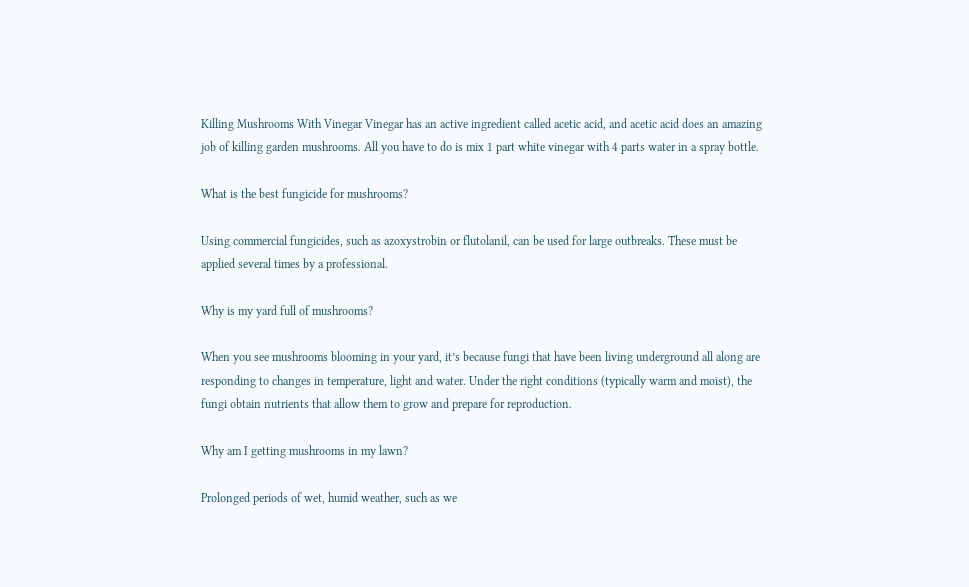Killing Mushrooms With Vinegar Vinegar has an active ingredient called acetic acid, and acetic acid does an amazing job of killing garden mushrooms. All you have to do is mix 1 part white vinegar with 4 parts water in a spray bottle.

What is the best fungicide for mushrooms?

Using commercial fungicides, such as azoxystrobin or flutolanil, can be used for large outbreaks. These must be applied several times by a professional.

Why is my yard full of mushrooms?

When you see mushrooms blooming in your yard, it’s because fungi that have been living underground all along are responding to changes in temperature, light and water. Under the right conditions (typically warm and moist), the fungi obtain nutrients that allow them to grow and prepare for reproduction.

Why am I getting mushrooms in my lawn?

Prolonged periods of wet, humid weather, such as we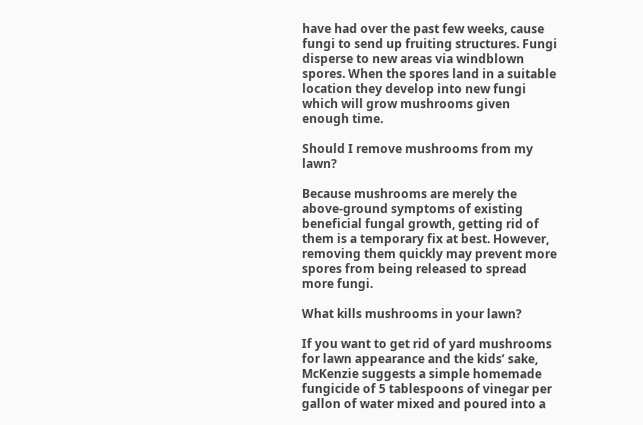have had over the past few weeks, cause fungi to send up fruiting structures. Fungi disperse to new areas via windblown spores. When the spores land in a suitable location they develop into new fungi which will grow mushrooms given enough time.

Should I remove mushrooms from my lawn?

Because mushrooms are merely the above-ground symptoms of existing beneficial fungal growth, getting rid of them is a temporary fix at best. However, removing them quickly may prevent more spores from being released to spread more fungi.

What kills mushrooms in your lawn?

If you want to get rid of yard mushrooms for lawn appearance and the kids’ sake, McKenzie suggests a simple homemade fungicide of 5 tablespoons of vinegar per gallon of water mixed and poured into a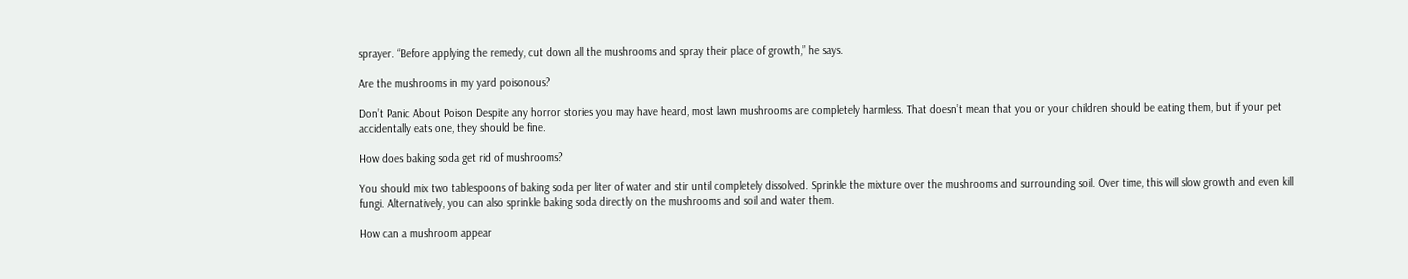sprayer. “Before applying the remedy, cut down all the mushrooms and spray their place of growth,” he says.

Are the mushrooms in my yard poisonous?

Don’t Panic About Poison Despite any horror stories you may have heard, most lawn mushrooms are completely harmless. That doesn’t mean that you or your children should be eating them, but if your pet accidentally eats one, they should be fine.

How does baking soda get rid of mushrooms?

You should mix two tablespoons of baking soda per liter of water and stir until completely dissolved. Sprinkle the mixture over the mushrooms and surrounding soil. Over time, this will slow growth and even kill fungi. Alternatively, you can also sprinkle baking soda directly on the mushrooms and soil and water them.

How can a mushroom appear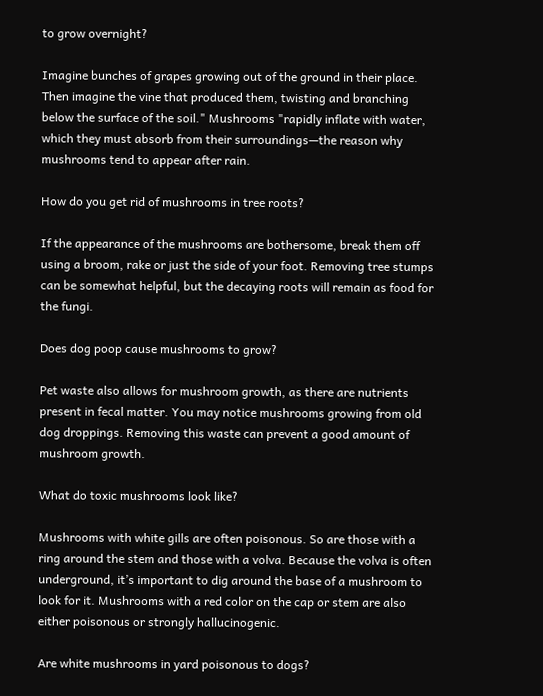to grow overnight?

Imagine bunches of grapes growing out of the ground in their place. Then imagine the vine that produced them, twisting and branching below the surface of the soil." Mushrooms "rapidly inflate with water, which they must absorb from their surroundings—the reason why mushrooms tend to appear after rain.

How do you get rid of mushrooms in tree roots?

If the appearance of the mushrooms are bothersome, break them off using a broom, rake or just the side of your foot. Removing tree stumps can be somewhat helpful, but the decaying roots will remain as food for the fungi.

Does dog poop cause mushrooms to grow?

Pet waste also allows for mushroom growth, as there are nutrients present in fecal matter. You may notice mushrooms growing from old dog droppings. Removing this waste can prevent a good amount of mushroom growth.

What do toxic mushrooms look like?

Mushrooms with white gills are often poisonous. So are those with a ring around the stem and those with a volva. Because the volva is often underground, it’s important to dig around the base of a mushroom to look for it. Mushrooms with a red color on the cap or stem are also either poisonous or strongly hallucinogenic.

Are white mushrooms in yard poisonous to dogs?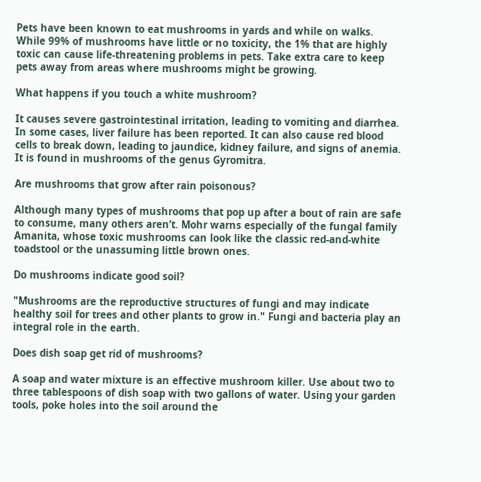Pets have been known to eat mushrooms in yards and while on walks. While 99% of mushrooms have little or no toxicity, the 1% that are highly toxic can cause life-threatening problems in pets. Take extra care to keep pets away from areas where mushrooms might be growing.

What happens if you touch a white mushroom?

It causes severe gastrointestinal irritation, leading to vomiting and diarrhea. In some cases, liver failure has been reported. It can also cause red blood cells to break down, leading to jaundice, kidney failure, and signs of anemia. It is found in mushrooms of the genus Gyromitra.

Are mushrooms that grow after rain poisonous?

Although many types of mushrooms that pop up after a bout of rain are safe to consume, many others aren’t. Mohr warns especially of the fungal family Amanita, whose toxic mushrooms can look like the classic red-and-white toadstool or the unassuming little brown ones.

Do mushrooms indicate good soil?

"Mushrooms are the reproductive structures of fungi and may indicate healthy soil for trees and other plants to grow in." Fungi and bacteria play an integral role in the earth.

Does dish soap get rid of mushrooms?

A soap and water mixture is an effective mushroom killer. Use about two to three tablespoons of dish soap with two gallons of water. Using your garden tools, poke holes into the soil around the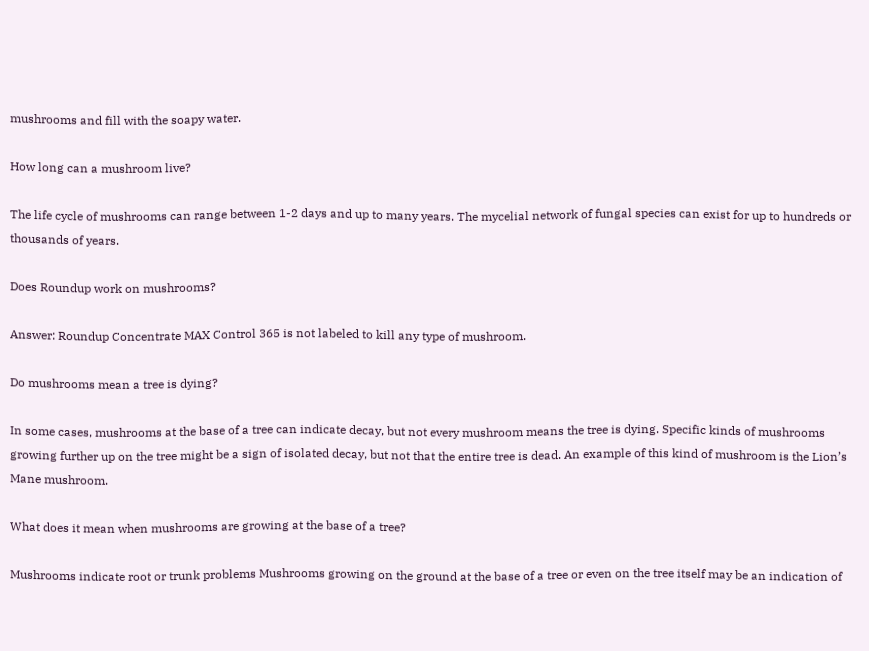mushrooms and fill with the soapy water.

How long can a mushroom live?

The life cycle of mushrooms can range between 1-2 days and up to many years. The mycelial network of fungal species can exist for up to hundreds or thousands of years.

Does Roundup work on mushrooms?

Answer: Roundup Concentrate MAX Control 365 is not labeled to kill any type of mushroom.

Do mushrooms mean a tree is dying?

In some cases, mushrooms at the base of a tree can indicate decay, but not every mushroom means the tree is dying. Specific kinds of mushrooms growing further up on the tree might be a sign of isolated decay, but not that the entire tree is dead. An example of this kind of mushroom is the Lion’s Mane mushroom.

What does it mean when mushrooms are growing at the base of a tree?

Mushrooms indicate root or trunk problems Mushrooms growing on the ground at the base of a tree or even on the tree itself may be an indication of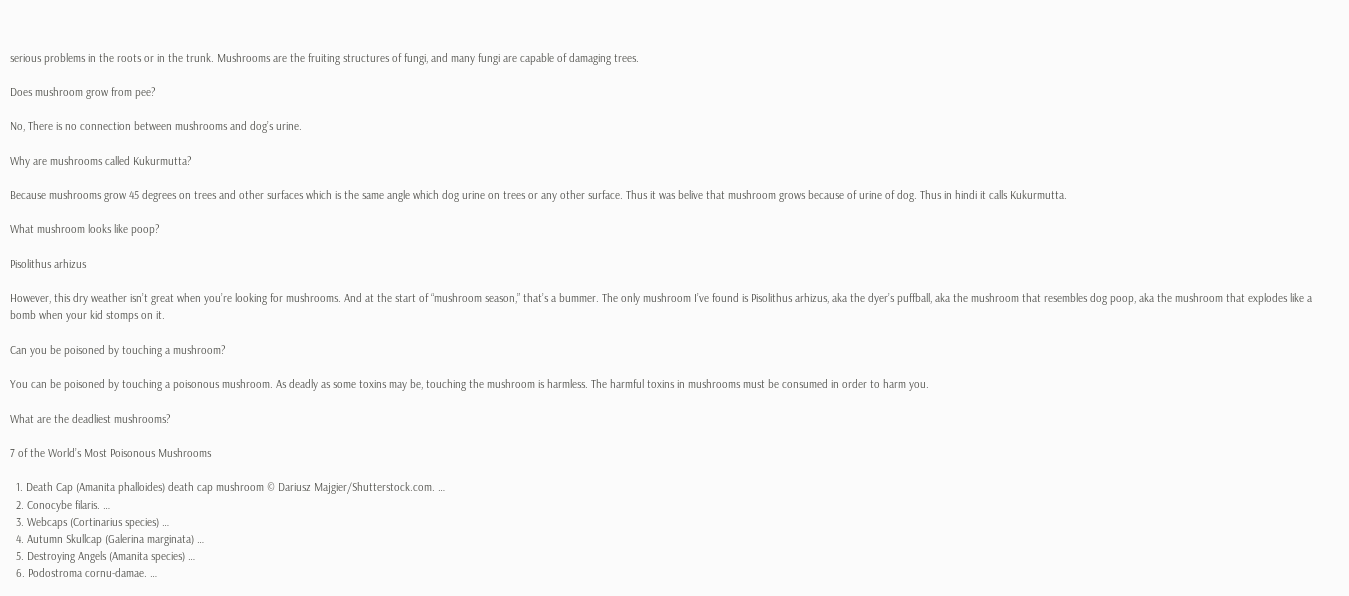serious problems in the roots or in the trunk. Mushrooms are the fruiting structures of fungi, and many fungi are capable of damaging trees.

Does mushroom grow from pee?

No, There is no connection between mushrooms and dog’s urine.

Why are mushrooms called Kukurmutta?

Because mushrooms grow 45 degrees on trees and other surfaces which is the same angle which dog urine on trees or any other surface. Thus it was belive that mushroom grows because of urine of dog. Thus in hindi it calls Kukurmutta.

What mushroom looks like poop?

Pisolithus arhizus

However, this dry weather isn’t great when you’re looking for mushrooms. And at the start of “mushroom season,” that’s a bummer. The only mushroom I’ve found is Pisolithus arhizus, aka the dyer’s puffball, aka the mushroom that resembles dog poop, aka the mushroom that explodes like a bomb when your kid stomps on it.

Can you be poisoned by touching a mushroom?

You can be poisoned by touching a poisonous mushroom. As deadly as some toxins may be, touching the mushroom is harmless. The harmful toxins in mushrooms must be consumed in order to harm you.

What are the deadliest mushrooms?

7 of the World’s Most Poisonous Mushrooms

  1. Death Cap (Amanita phalloides) death cap mushroom © Dariusz Majgier/Shutterstock.com. …
  2. Conocybe filaris. …
  3. Webcaps (Cortinarius species) …
  4. Autumn Skullcap (Galerina marginata) …
  5. Destroying Angels (Amanita species) …
  6. Podostroma cornu-damae. …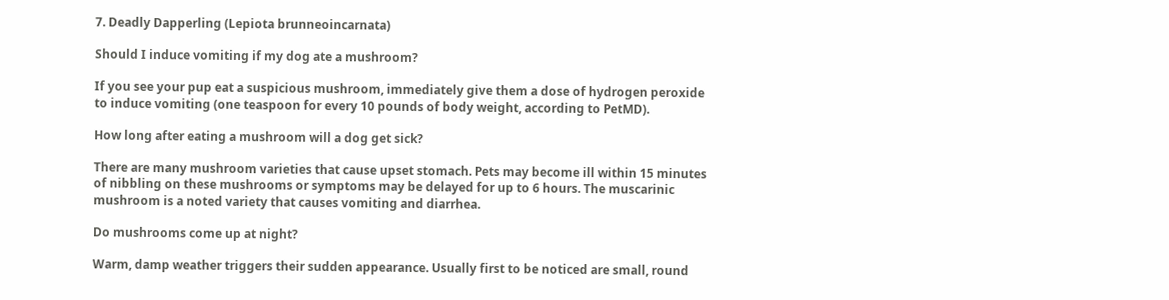7. Deadly Dapperling (Lepiota brunneoincarnata)

Should I induce vomiting if my dog ate a mushroom?

If you see your pup eat a suspicious mushroom, immediately give them a dose of hydrogen peroxide to induce vomiting (one teaspoon for every 10 pounds of body weight, according to PetMD).

How long after eating a mushroom will a dog get sick?

There are many mushroom varieties that cause upset stomach. Pets may become ill within 15 minutes of nibbling on these mushrooms or symptoms may be delayed for up to 6 hours. The muscarinic mushroom is a noted variety that causes vomiting and diarrhea.

Do mushrooms come up at night?

Warm, damp weather triggers their sudden appearance. Usually first to be noticed are small, round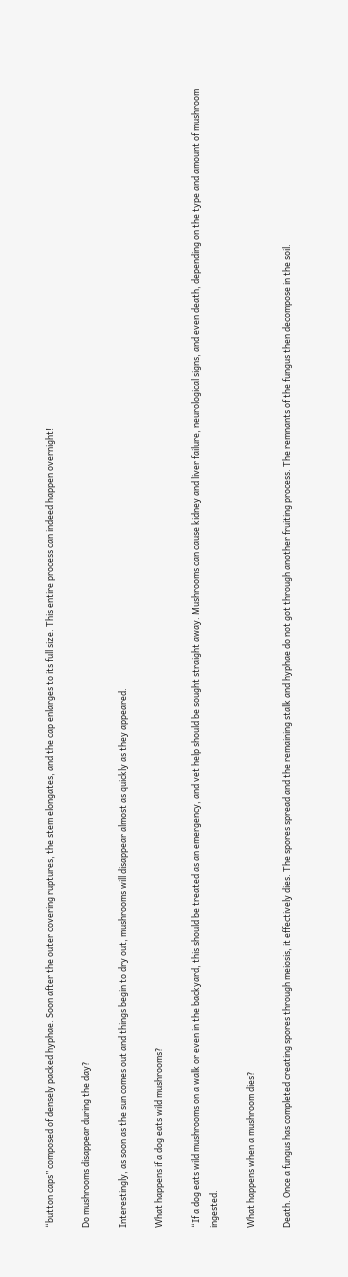“button caps” composed of densely packed hyphae. Soon after the outer covering ruptures, the stem elongates, and the cap enlarges to its full size. This entire process can indeed happen overnight!

Do mushrooms disappear during the day?

Interestingly, as soon as the sun comes out and things begin to dry out, mushrooms will disappear almost as quickly as they appeared.

What happens if a dog eats wild mushrooms?

“If a dog eats wild mushrooms on a walk or even in the backyard, this should be treated as an emergency, and vet help should be sought straight away. Mushrooms can cause kidney and liver failure, neurological signs, and even death, depending on the type and amount of mushroom ingested.

What happens when a mushroom dies?

Death. Once a fungus has completed creating spores through meiosis, it effectively dies. The spores spread and the remaining stalk and hyphae do not got through another fruiting process. The remnants of the fungus then decompose in the soil.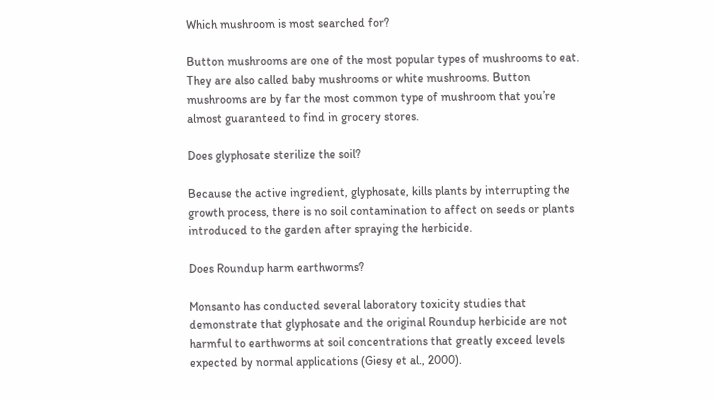Which mushroom is most searched for?

Button mushrooms are one of the most popular types of mushrooms to eat. They are also called baby mushrooms or white mushrooms. Button mushrooms are by far the most common type of mushroom that you’re almost guaranteed to find in grocery stores.

Does glyphosate sterilize the soil?

Because the active ingredient, glyphosate, kills plants by interrupting the growth process, there is no soil contamination to affect on seeds or plants introduced to the garden after spraying the herbicide.

Does Roundup harm earthworms?

Monsanto has conducted several laboratory toxicity studies that demonstrate that glyphosate and the original Roundup herbicide are not harmful to earthworms at soil concentrations that greatly exceed levels expected by normal applications (Giesy et al., 2000).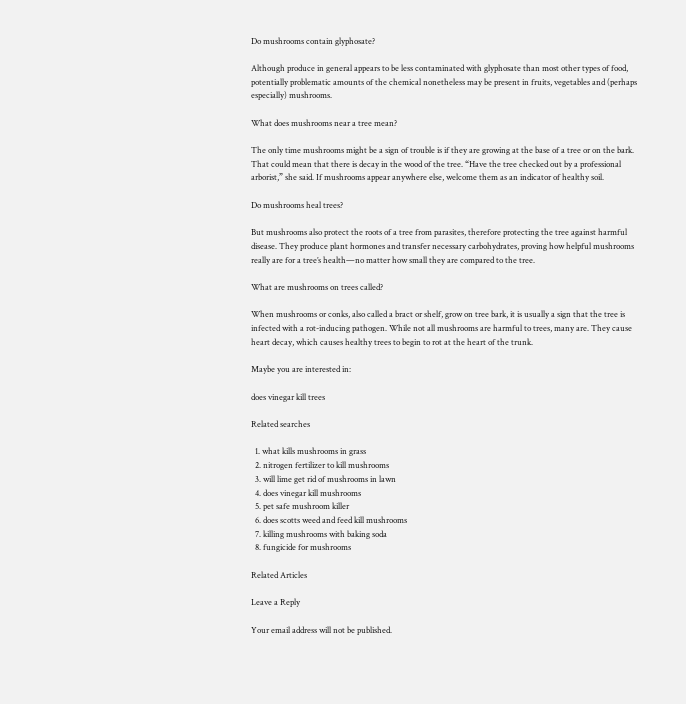Do mushrooms contain glyphosate?

Although produce in general appears to be less contaminated with glyphosate than most other types of food, potentially problematic amounts of the chemical nonetheless may be present in fruits, vegetables and (perhaps especially) mushrooms.

What does mushrooms near a tree mean?

The only time mushrooms might be a sign of trouble is if they are growing at the base of a tree or on the bark. That could mean that there is decay in the wood of the tree. “Have the tree checked out by a professional arborist,” she said. If mushrooms appear anywhere else, welcome them as an indicator of healthy soil.

Do mushrooms heal trees?

But mushrooms also protect the roots of a tree from parasites, therefore protecting the tree against harmful disease. They produce plant hormones and transfer necessary carbohydrates, proving how helpful mushrooms really are for a tree’s health—no matter how small they are compared to the tree.

What are mushrooms on trees called?

When mushrooms or conks, also called a bract or shelf, grow on tree bark, it is usually a sign that the tree is infected with a rot-inducing pathogen. While not all mushrooms are harmful to trees, many are. They cause heart decay, which causes healthy trees to begin to rot at the heart of the trunk.

Maybe you are interested in:

does vinegar kill trees

Related searches

  1. what kills mushrooms in grass
  2. nitrogen fertilizer to kill mushrooms
  3. will lime get rid of mushrooms in lawn
  4. does vinegar kill mushrooms
  5. pet safe mushroom killer
  6. does scotts weed and feed kill mushrooms
  7. killing mushrooms with baking soda
  8. fungicide for mushrooms

Related Articles

Leave a Reply

Your email address will not be published.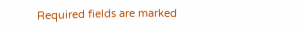Required fields are marked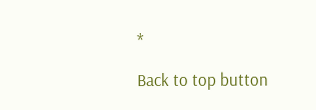*

Back to top button